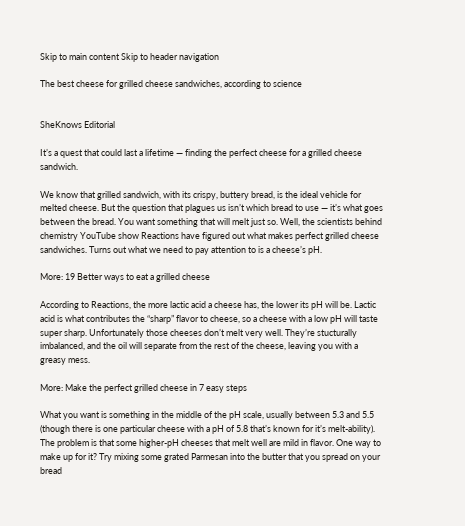Skip to main content Skip to header navigation

The best cheese for grilled cheese sandwiches, according to science


SheKnows Editorial

It’s a quest that could last a lifetime — finding the perfect cheese for a grilled cheese sandwich.

We know that grilled sandwich, with its crispy, buttery bread, is the ideal vehicle for melted cheese. But the question that plagues us isn’t which bread to use — it’s what goes between the bread. You want something that will melt just so. Well, the scientists behind chemistry YouTube show Reactions have figured out what makes perfect grilled cheese sandwiches. Turns out what we need to pay attention to is a cheese’s pH.

More: 19 Better ways to eat a grilled cheese

According to Reactions, the more lactic acid a cheese has, the lower its pH will be. Lactic acid is what contributes the “sharp” flavor to cheese, so a cheese with a low pH will taste super sharp. Unfortunately those cheeses don’t melt very well. They’re stucturally imbalanced, and the oil will separate from the rest of the cheese, leaving you with a greasy mess.

More: Make the perfect grilled cheese in 7 easy steps

What you want is something in the middle of the pH scale, usually between 5.3 and 5.5 (though there is one particular cheese with a pH of 5.8 that’s known for it’s melt-ability). The problem is that some higher-pH cheeses that melt well are mild in flavor. One way to make up for it? Try mixing some grated Parmesan into the butter that you spread on your bread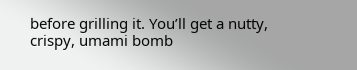before grilling it. You’ll get a nutty, crispy, umami bomb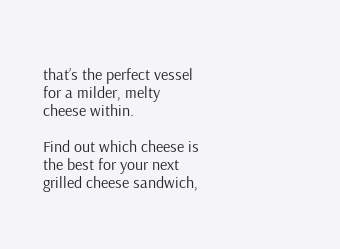that’s the perfect vessel for a milder, melty cheese within.

Find out which cheese is the best for your next grilled cheese sandwich,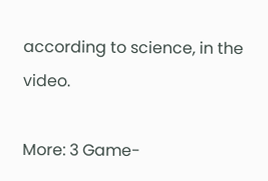according to science, in the video.

More: 3 Game-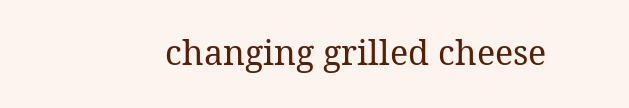changing grilled cheese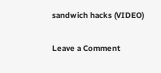sandwich hacks (VIDEO)

Leave a Comment